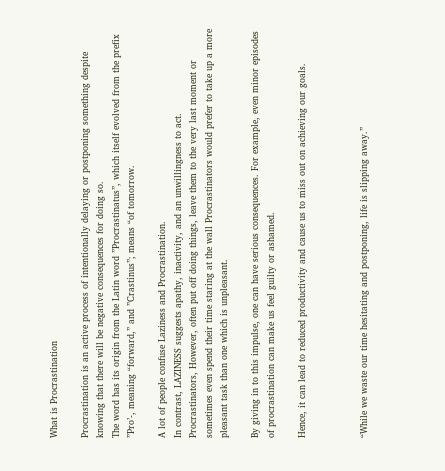What is Procrastination

Procrastination is an active process of intentionally delaying or postponing something despite knowing that there will be negative consequences for doing so.
The word has its origin from the Latin word ”Procrastinatus”, which itself evolved from the prefix ”Pro’-, meaning “forward,” and ”Crastinus”; means “of tomorrow.

A lot of people confuse Laziness and Procrastination.
In contrast, LAZINESS suggests apathy, inactivity, and an unwillingness to act.
Procrastinators, However, often put off doing things, leave them to the very last moment or sometimes even spend their time staring at the wall Procrastinators would prefer to take up a more pleasant task than one which is unpleasant.

By giving in to this impulse, one can have serious consequences. For example, even minor episodes of procrastination can make us feel guilty or ashamed.

Hence, it can lead to reduced productivity and cause us to miss out on achieving our goals.



“While we waste our time hesitating and postponing, life is slipping away.”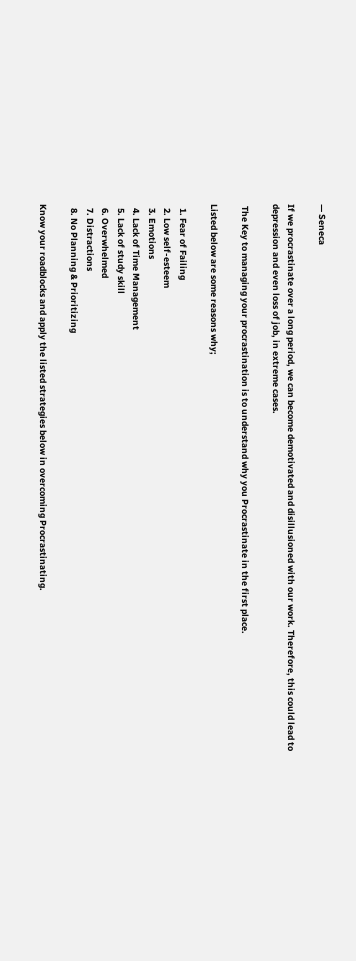— Seneca

If we procrastinate over a long period, we can become demotivated and disillusioned with our work. Therefore, this could lead to depression and even loss of job, in extreme cases.

 The Key to managing your procrastination is to understand why you Procrastinate in the first place.

Listed below are some reasons why;

  1. Fear of Failing
  2. Low self-esteem
  3. Emotions
  4. Lack of Time Management
  5. Lack of study skill
  6. Overwhelmed
  7. Distractions
  8. No Planning & Prioritizing

Know your roadblocks and apply the listed strategies below in overcoming Procrastinating.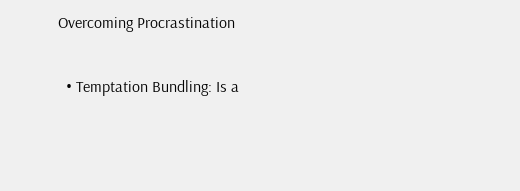Overcoming Procrastination

  • Temptation Bundling: Is a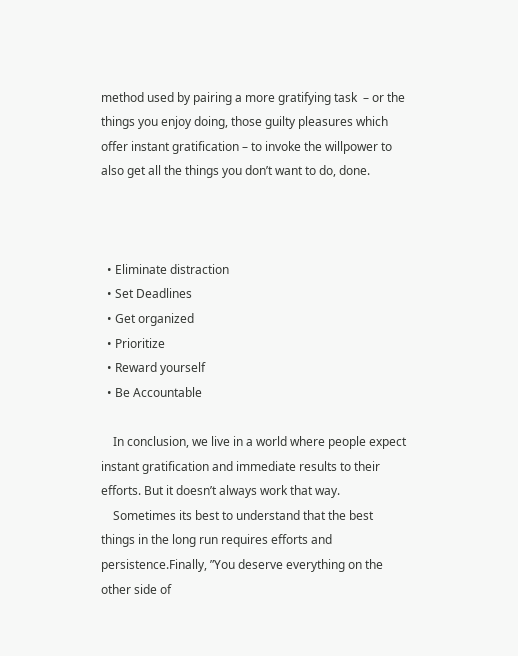method used by pairing a more gratifying task  – or the things you enjoy doing, those guilty pleasures which offer instant gratification – to invoke the willpower to also get all the things you don’t want to do, done.



  • Eliminate distraction
  • Set Deadlines
  • Get organized
  • Prioritize
  • Reward yourself
  • Be Accountable

    In conclusion, we live in a world where people expect instant gratification and immediate results to their efforts. But it doesn’t always work that way.
    Sometimes its best to understand that the best things in the long run requires efforts and persistence.Finally, ”You deserve everything on the other side of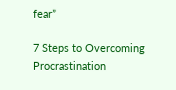fear”

7 Steps to Overcoming Procrastination